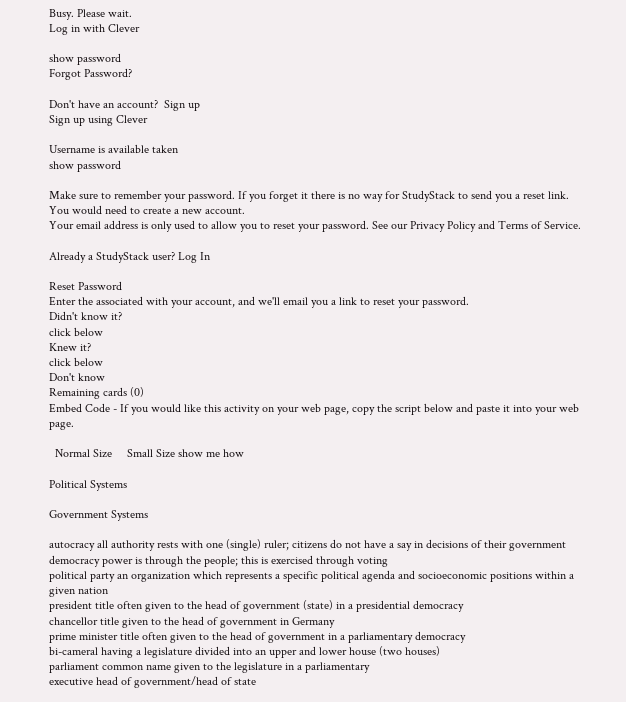Busy. Please wait.
Log in with Clever

show password
Forgot Password?

Don't have an account?  Sign up
Sign up using Clever

Username is available taken
show password

Make sure to remember your password. If you forget it there is no way for StudyStack to send you a reset link. You would need to create a new account.
Your email address is only used to allow you to reset your password. See our Privacy Policy and Terms of Service.

Already a StudyStack user? Log In

Reset Password
Enter the associated with your account, and we'll email you a link to reset your password.
Didn't know it?
click below
Knew it?
click below
Don't know
Remaining cards (0)
Embed Code - If you would like this activity on your web page, copy the script below and paste it into your web page.

  Normal Size     Small Size show me how

Political Systems

Government Systems

autocracy all authority rests with one (single) ruler; citizens do not have a say in decisions of their government
democracy power is through the people; this is exercised through voting
political party an organization which represents a specific political agenda and socioeconomic positions within a given nation
president title often given to the head of government (state) in a presidential democracy
chancellor title given to the head of government in Germany
prime minister title often given to the head of government in a parliamentary democracy
bi-cameral having a legislature divided into an upper and lower house (two houses)
parliament common name given to the legislature in a parliamentary
executive head of government/head of state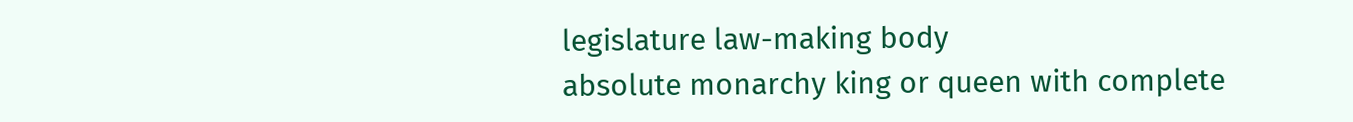legislature law-making body
absolute monarchy king or queen with complete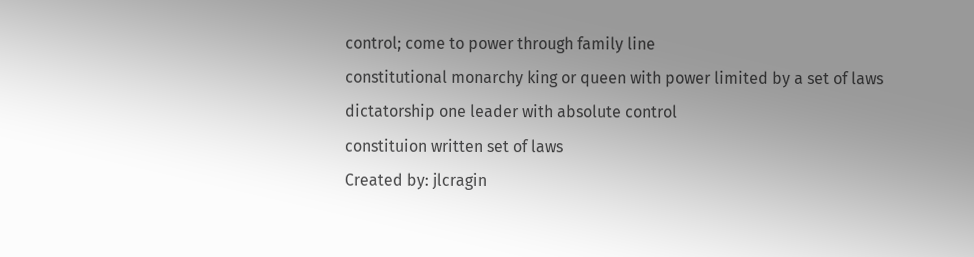control; come to power through family line
constitutional monarchy king or queen with power limited by a set of laws
dictatorship one leader with absolute control
constituion written set of laws
Created by: jlcragin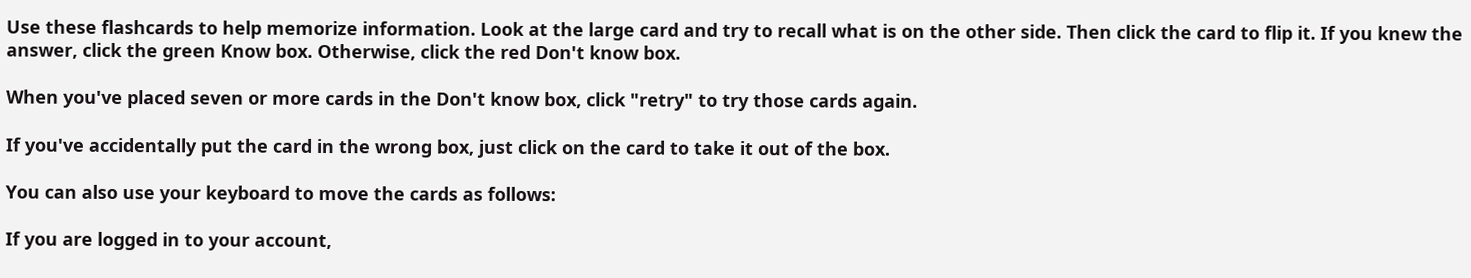Use these flashcards to help memorize information. Look at the large card and try to recall what is on the other side. Then click the card to flip it. If you knew the answer, click the green Know box. Otherwise, click the red Don't know box.

When you've placed seven or more cards in the Don't know box, click "retry" to try those cards again.

If you've accidentally put the card in the wrong box, just click on the card to take it out of the box.

You can also use your keyboard to move the cards as follows:

If you are logged in to your account,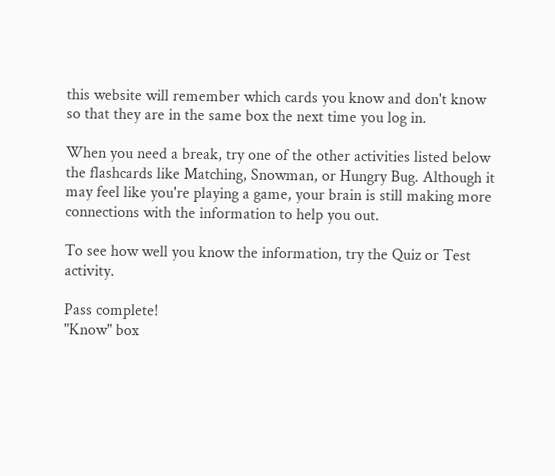this website will remember which cards you know and don't know so that they are in the same box the next time you log in.

When you need a break, try one of the other activities listed below the flashcards like Matching, Snowman, or Hungry Bug. Although it may feel like you're playing a game, your brain is still making more connections with the information to help you out.

To see how well you know the information, try the Quiz or Test activity.

Pass complete!
"Know" box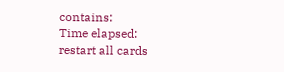contains:
Time elapsed:
restart all cards